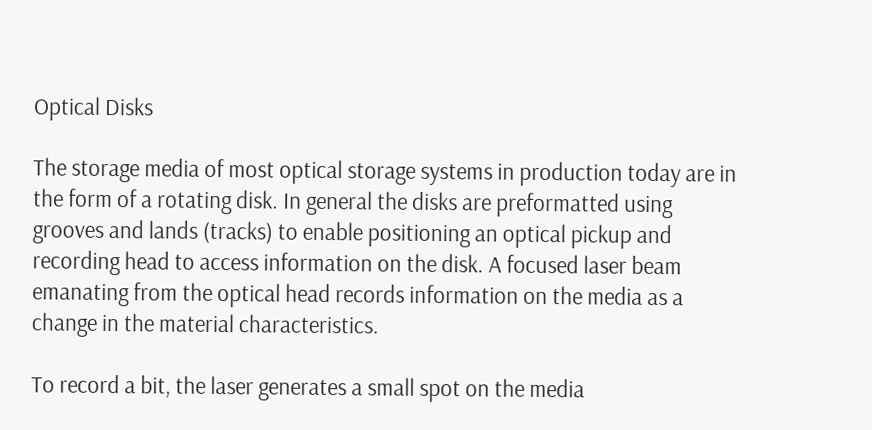Optical Disks

The storage media of most optical storage systems in production today are in the form of a rotating disk. In general the disks are preformatted using grooves and lands (tracks) to enable positioning an optical pickup and recording head to access information on the disk. A focused laser beam emanating from the optical head records information on the media as a change in the material characteristics.

To record a bit, the laser generates a small spot on the media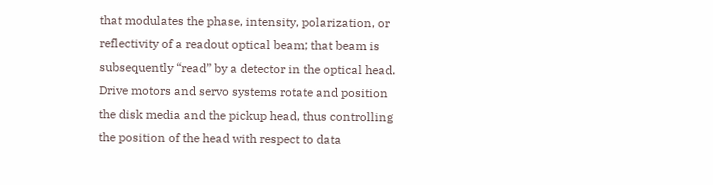that modulates the phase, intensity, polarization, or reflectivity of a readout optical beam; that beam is subsequently “read” by a detector in the optical head. Drive motors and servo systems rotate and position the disk media and the pickup head, thus controlling the position of the head with respect to data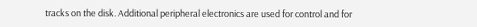tracks on the disk. Additional peripheral electronics are used for control and for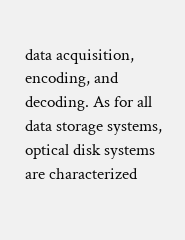data acquisition, encoding, and decoding. As for all data storage systems, optical disk systems are characterized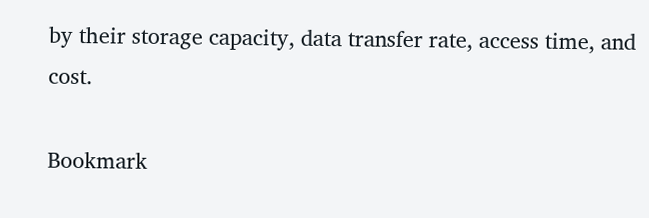by their storage capacity, data transfer rate, access time, and cost.

Bookmark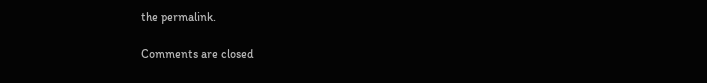the permalink.

Comments are closed